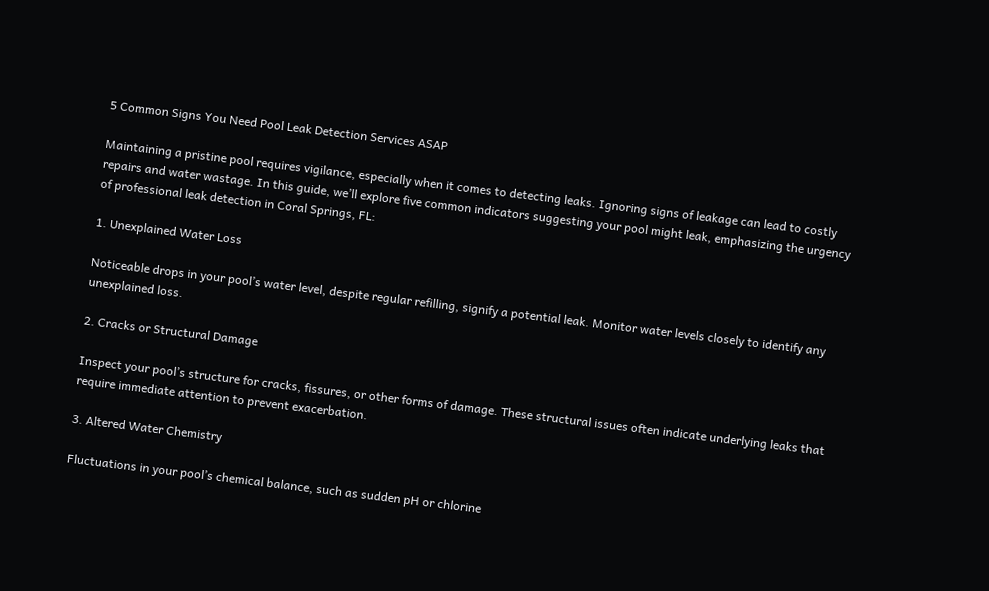5 Common Signs You Need Pool Leak Detection Services ASAP

Maintaining a pristine pool requires vigilance, especially when it comes to detecting leaks. Ignoring signs of leakage can lead to costly repairs and water wastage. In this guide, we’ll explore five common indicators suggesting your pool might leak, emphasizing the urgency of professional leak detection in Coral Springs, FL:

1. Unexplained Water Loss

Noticeable drops in your pool’s water level, despite regular refilling, signify a potential leak. Monitor water levels closely to identify any unexplained loss.

2. Cracks or Structural Damage

Inspect your pool’s structure for cracks, fissures, or other forms of damage. These structural issues often indicate underlying leaks that require immediate attention to prevent exacerbation.

3. Altered Water Chemistry

Fluctuations in your pool’s chemical balance, such as sudden pH or chlorine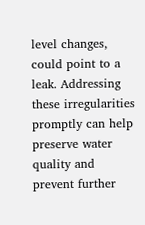level changes, could point to a leak. Addressing these irregularities promptly can help preserve water quality and prevent further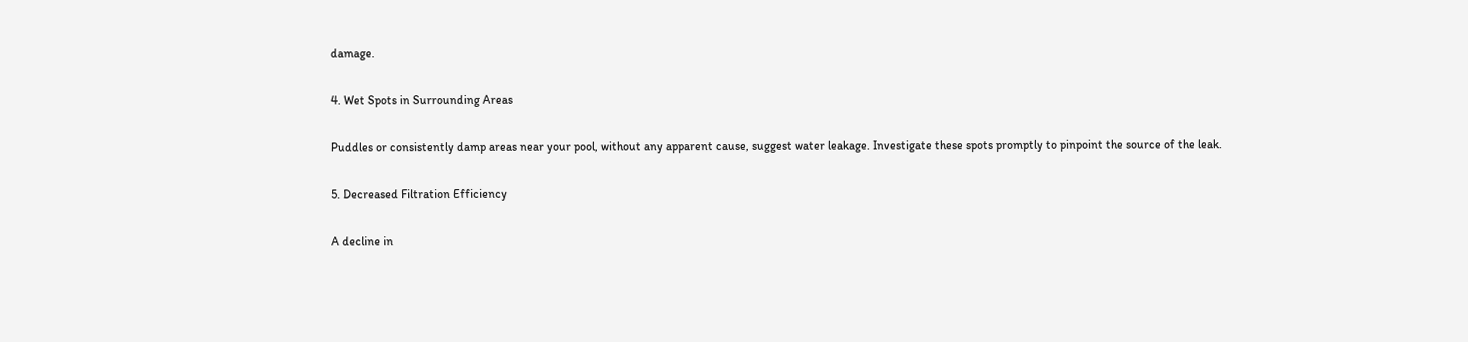damage.

4. Wet Spots in Surrounding Areas

Puddles or consistently damp areas near your pool, without any apparent cause, suggest water leakage. Investigate these spots promptly to pinpoint the source of the leak.

5. Decreased Filtration Efficiency

A decline in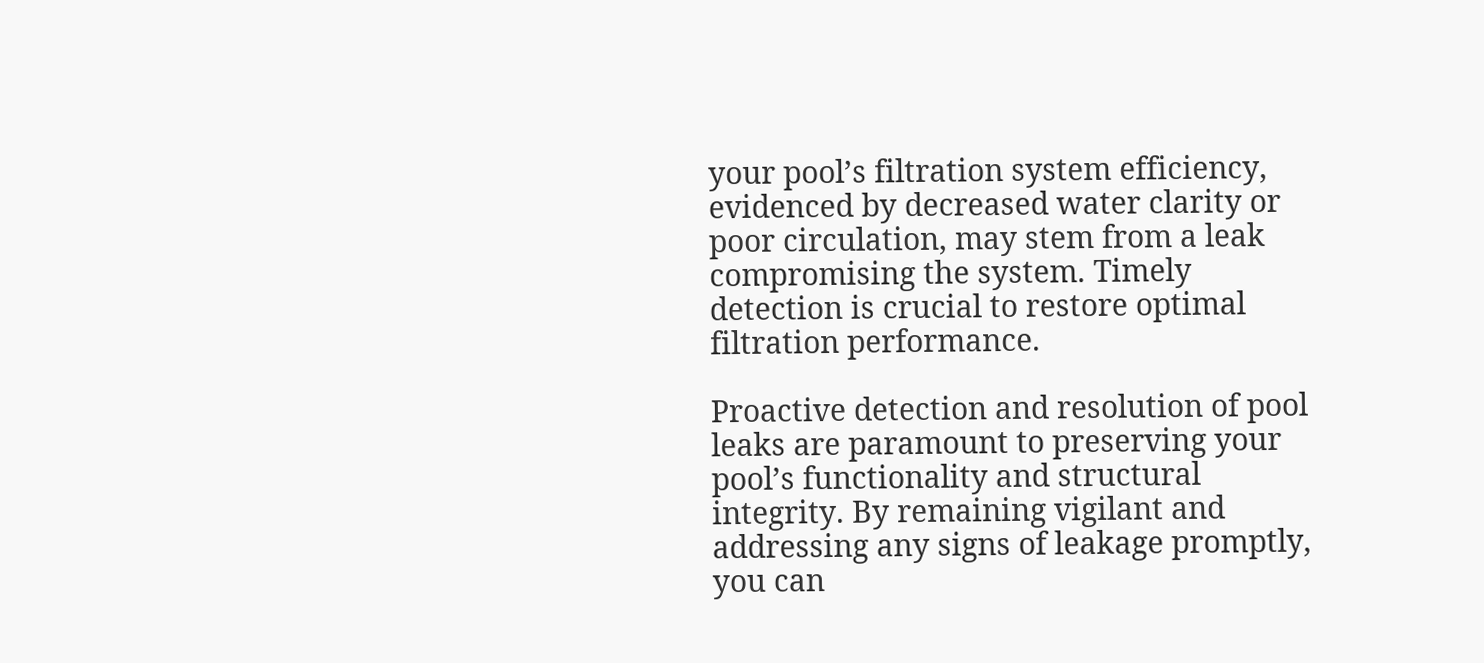your pool’s filtration system efficiency, evidenced by decreased water clarity or poor circulation, may stem from a leak compromising the system. Timely detection is crucial to restore optimal filtration performance.

Proactive detection and resolution of pool leaks are paramount to preserving your pool’s functionality and structural integrity. By remaining vigilant and addressing any signs of leakage promptly, you can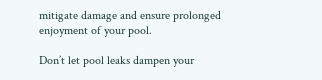mitigate damage and ensure prolonged enjoyment of your pool.

Don’t let pool leaks dampen your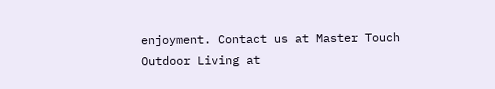enjoyment. Contact us at Master Touch Outdoor Living at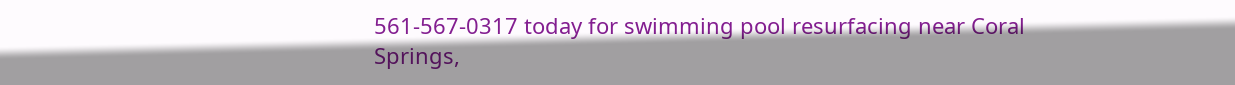561-567-0317 today for swimming pool resurfacing near Coral Springs,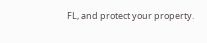FL, and protect your property.